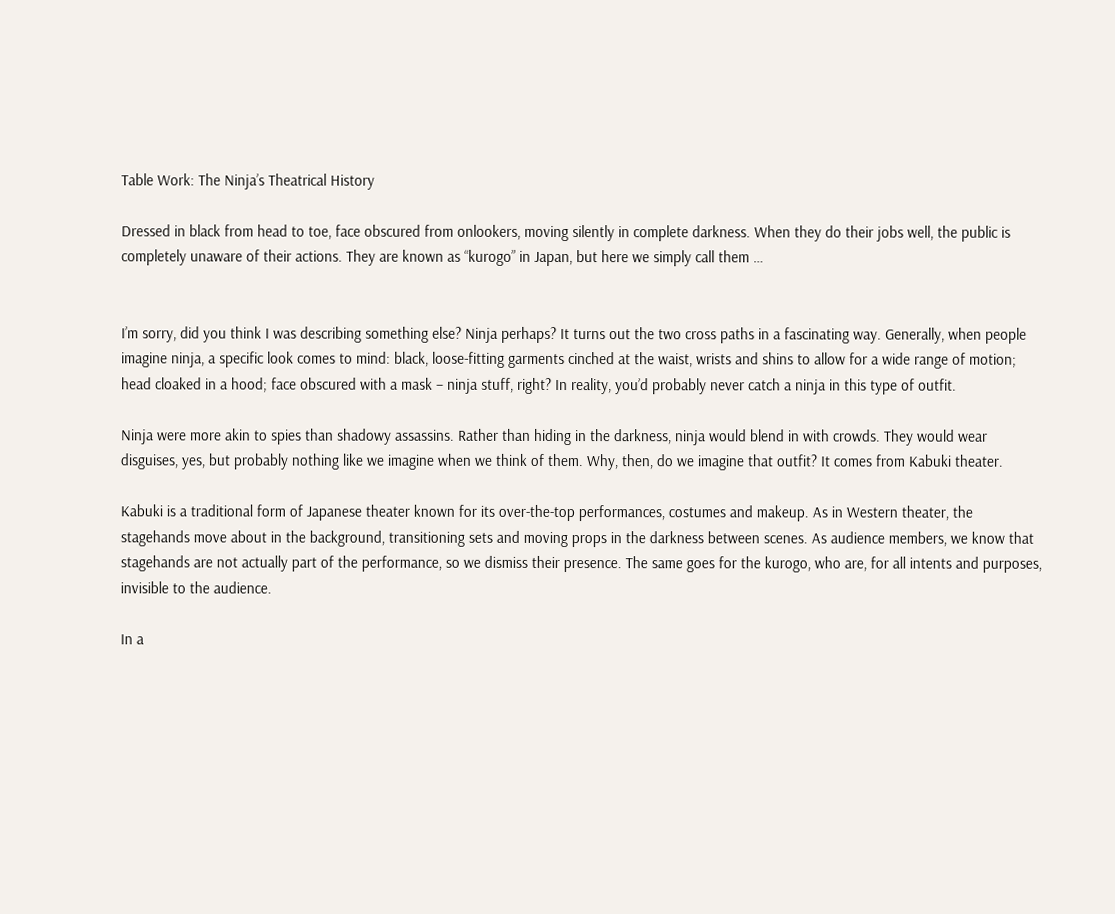Table Work: The Ninja’s Theatrical History

Dressed in black from head to toe, face obscured from onlookers, moving silently in complete darkness. When they do their jobs well, the public is completely unaware of their actions. They are known as “kurogo” in Japan, but here we simply call them …


I’m sorry, did you think I was describing something else? Ninja perhaps? It turns out the two cross paths in a fascinating way. Generally, when people imagine ninja, a specific look comes to mind: black, loose-fitting garments cinched at the waist, wrists and shins to allow for a wide range of motion; head cloaked in a hood; face obscured with a mask – ninja stuff, right? In reality, you’d probably never catch a ninja in this type of outfit.

Ninja were more akin to spies than shadowy assassins. Rather than hiding in the darkness, ninja would blend in with crowds. They would wear disguises, yes, but probably nothing like we imagine when we think of them. Why, then, do we imagine that outfit? It comes from Kabuki theater.

Kabuki is a traditional form of Japanese theater known for its over-the-top performances, costumes and makeup. As in Western theater, the stagehands move about in the background, transitioning sets and moving props in the darkness between scenes. As audience members, we know that stagehands are not actually part of the performance, so we dismiss their presence. The same goes for the kurogo, who are, for all intents and purposes, invisible to the audience.

In a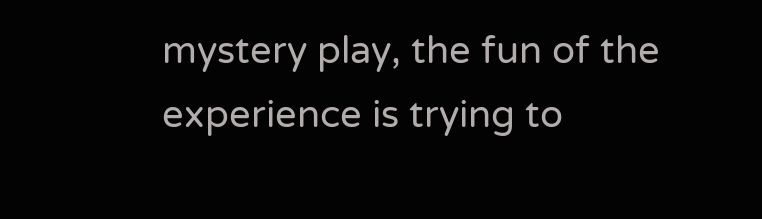mystery play, the fun of the experience is trying to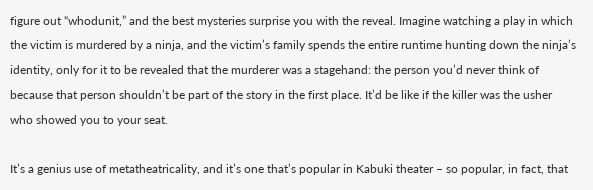figure out “whodunit,” and the best mysteries surprise you with the reveal. Imagine watching a play in which the victim is murdered by a ninja, and the victim’s family spends the entire runtime hunting down the ninja’s identity, only for it to be revealed that the murderer was a stagehand: the person you’d never think of because that person shouldn’t be part of the story in the first place. It’d be like if the killer was the usher who showed you to your seat.

It’s a genius use of metatheatricality, and it’s one that’s popular in Kabuki theater – so popular, in fact, that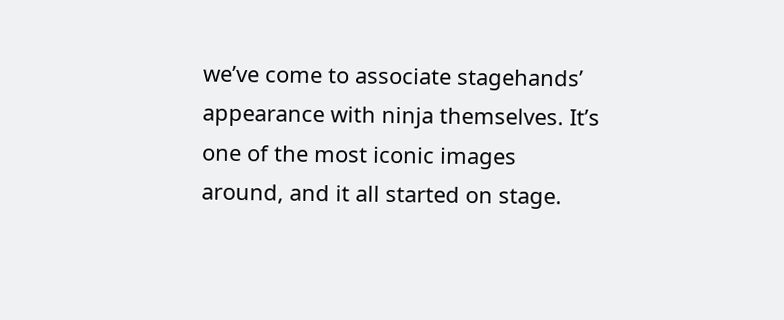we’ve come to associate stagehands’ appearance with ninja themselves. It’s one of the most iconic images around, and it all started on stage.